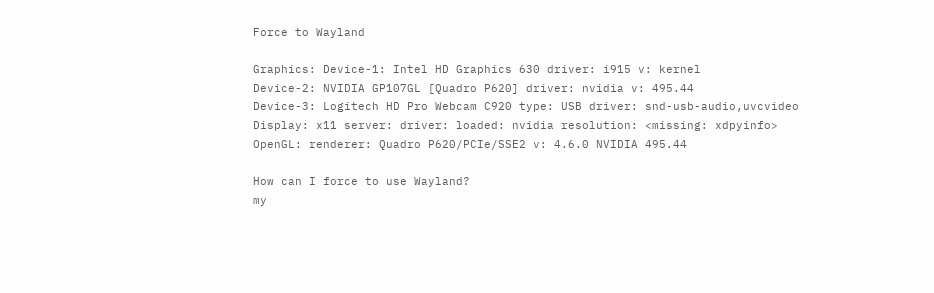Force to Wayland

Graphics: Device-1: Intel HD Graphics 630 driver: i915 v: kernel
Device-2: NVIDIA GP107GL [Quadro P620] driver: nvidia v: 495.44
Device-3: Logitech HD Pro Webcam C920 type: USB driver: snd-usb-audio,uvcvideo
Display: x11 server: driver: loaded: nvidia resolution: <missing: xdpyinfo>
OpenGL: renderer: Quadro P620/PCIe/SSE2 v: 4.6.0 NVIDIA 495.44

How can I force to use Wayland?
my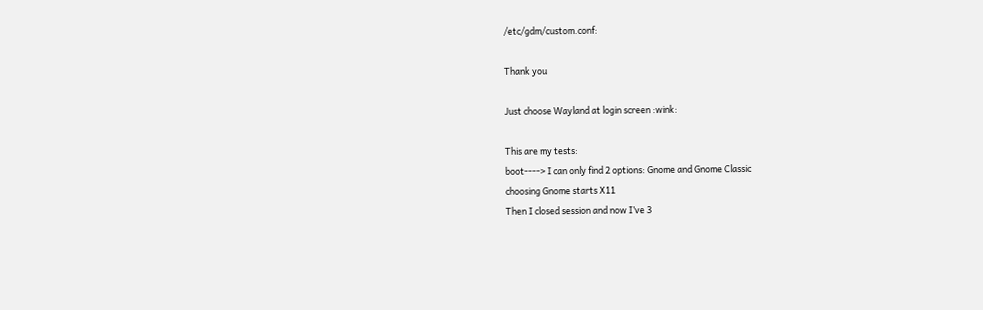/etc/gdm/custom.conf:

Thank you

Just choose Wayland at login screen :wink:

This are my tests:
boot----> I can only find 2 options: Gnome and Gnome Classic
choosing Gnome starts X11
Then I closed session and now I’ve 3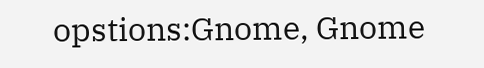opstions:Gnome, Gnome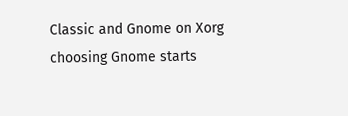Classic and Gnome on Xorg
choosing Gnome starts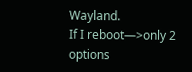Wayland.
If I reboot—>only 2 options